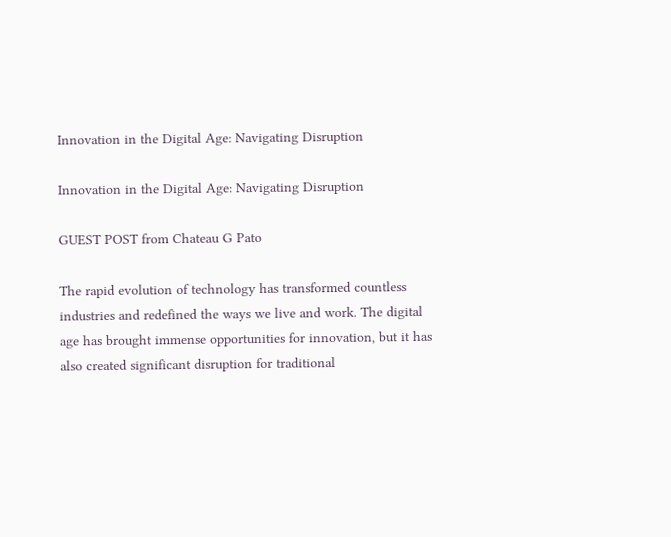Innovation in the Digital Age: Navigating Disruption

Innovation in the Digital Age: Navigating Disruption

GUEST POST from Chateau G Pato

The rapid evolution of technology has transformed countless industries and redefined the ways we live and work. The digital age has brought immense opportunities for innovation, but it has also created significant disruption for traditional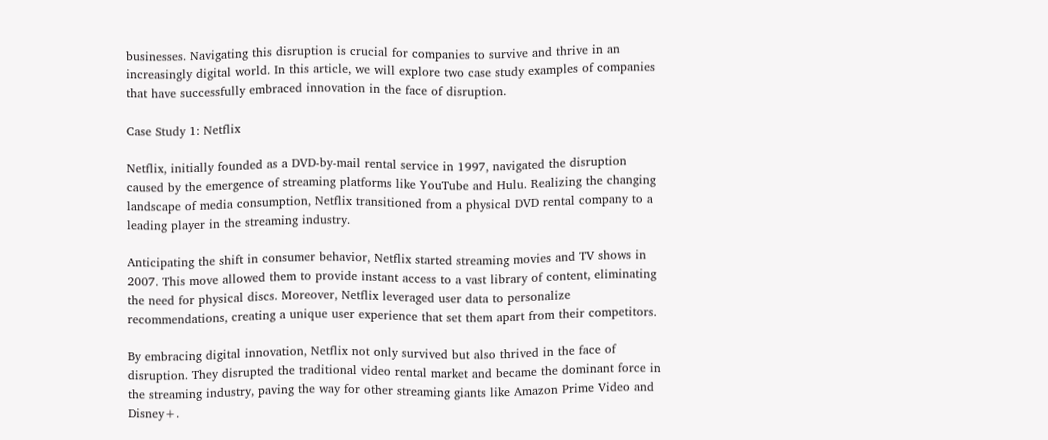businesses. Navigating this disruption is crucial for companies to survive and thrive in an increasingly digital world. In this article, we will explore two case study examples of companies that have successfully embraced innovation in the face of disruption.

Case Study 1: Netflix

Netflix, initially founded as a DVD-by-mail rental service in 1997, navigated the disruption caused by the emergence of streaming platforms like YouTube and Hulu. Realizing the changing landscape of media consumption, Netflix transitioned from a physical DVD rental company to a leading player in the streaming industry.

Anticipating the shift in consumer behavior, Netflix started streaming movies and TV shows in 2007. This move allowed them to provide instant access to a vast library of content, eliminating the need for physical discs. Moreover, Netflix leveraged user data to personalize recommendations, creating a unique user experience that set them apart from their competitors.

By embracing digital innovation, Netflix not only survived but also thrived in the face of disruption. They disrupted the traditional video rental market and became the dominant force in the streaming industry, paving the way for other streaming giants like Amazon Prime Video and Disney+.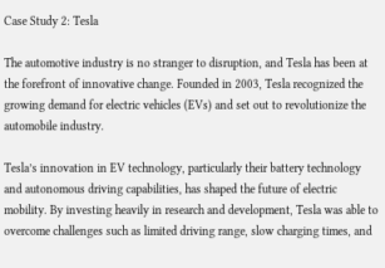Case Study 2: Tesla

The automotive industry is no stranger to disruption, and Tesla has been at the forefront of innovative change. Founded in 2003, Tesla recognized the growing demand for electric vehicles (EVs) and set out to revolutionize the automobile industry.

Tesla’s innovation in EV technology, particularly their battery technology and autonomous driving capabilities, has shaped the future of electric mobility. By investing heavily in research and development, Tesla was able to overcome challenges such as limited driving range, slow charging times, and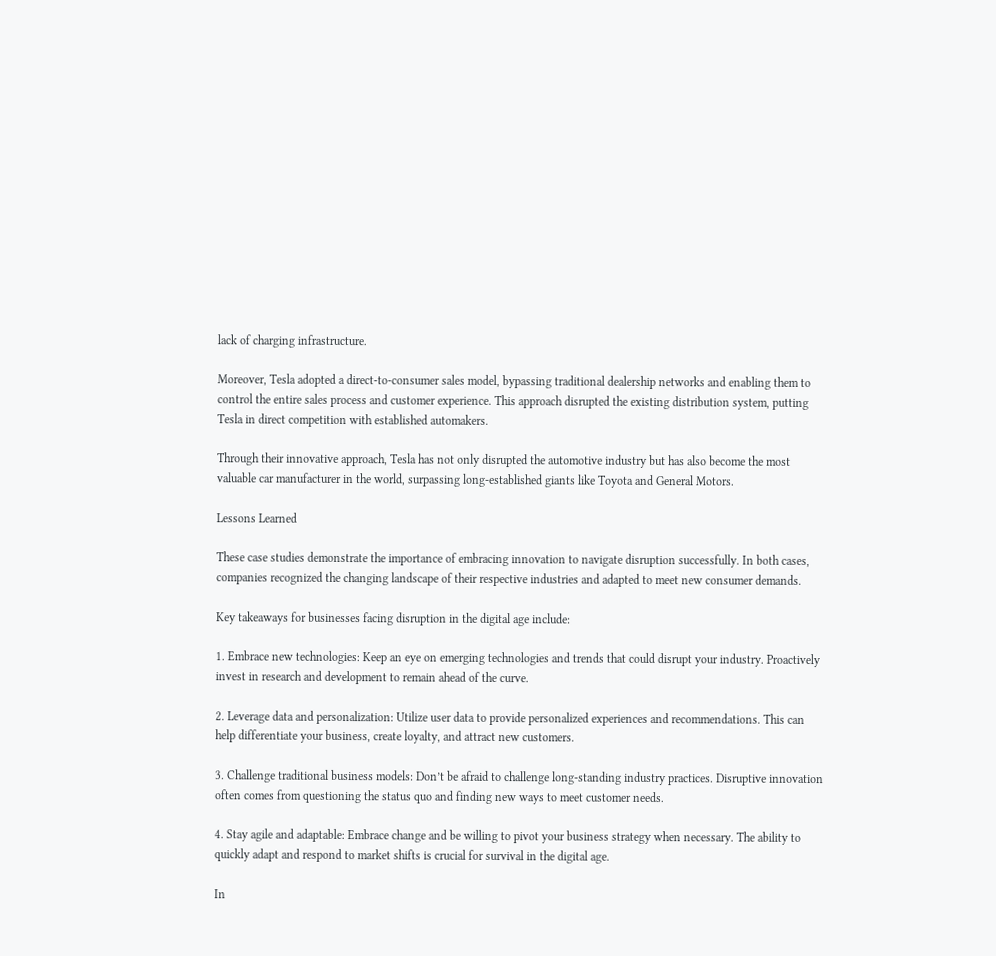lack of charging infrastructure.

Moreover, Tesla adopted a direct-to-consumer sales model, bypassing traditional dealership networks and enabling them to control the entire sales process and customer experience. This approach disrupted the existing distribution system, putting Tesla in direct competition with established automakers.

Through their innovative approach, Tesla has not only disrupted the automotive industry but has also become the most valuable car manufacturer in the world, surpassing long-established giants like Toyota and General Motors.

Lessons Learned

These case studies demonstrate the importance of embracing innovation to navigate disruption successfully. In both cases, companies recognized the changing landscape of their respective industries and adapted to meet new consumer demands.

Key takeaways for businesses facing disruption in the digital age include:

1. Embrace new technologies: Keep an eye on emerging technologies and trends that could disrupt your industry. Proactively invest in research and development to remain ahead of the curve.

2. Leverage data and personalization: Utilize user data to provide personalized experiences and recommendations. This can help differentiate your business, create loyalty, and attract new customers.

3. Challenge traditional business models: Don’t be afraid to challenge long-standing industry practices. Disruptive innovation often comes from questioning the status quo and finding new ways to meet customer needs.

4. Stay agile and adaptable: Embrace change and be willing to pivot your business strategy when necessary. The ability to quickly adapt and respond to market shifts is crucial for survival in the digital age.

In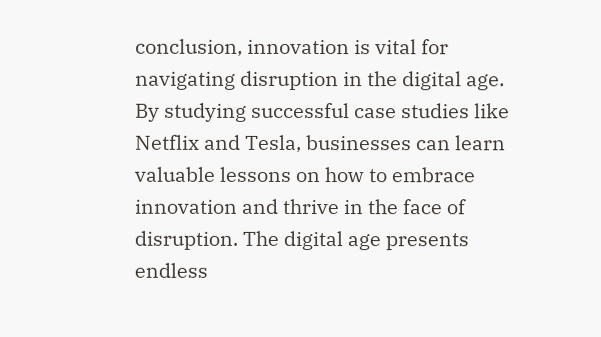conclusion, innovation is vital for navigating disruption in the digital age. By studying successful case studies like Netflix and Tesla, businesses can learn valuable lessons on how to embrace innovation and thrive in the face of disruption. The digital age presents endless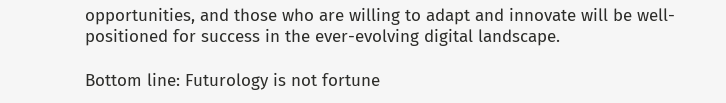opportunities, and those who are willing to adapt and innovate will be well-positioned for success in the ever-evolving digital landscape.

Bottom line: Futurology is not fortune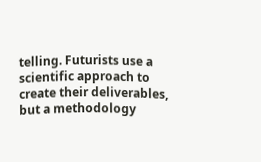telling. Futurists use a scientific approach to create their deliverables, but a methodology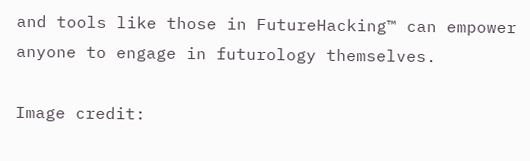and tools like those in FutureHacking™ can empower anyone to engage in futurology themselves.

Image credit: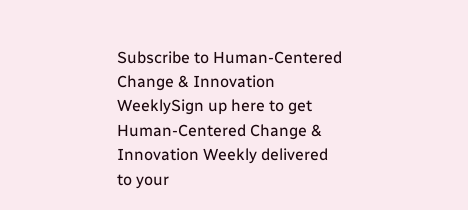Subscribe to Human-Centered Change & Innovation WeeklySign up here to get Human-Centered Change & Innovation Weekly delivered to your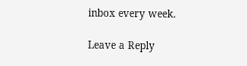inbox every week.

Leave a Reply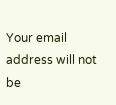Your email address will not be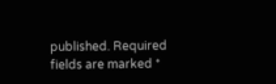published. Required fields are marked *